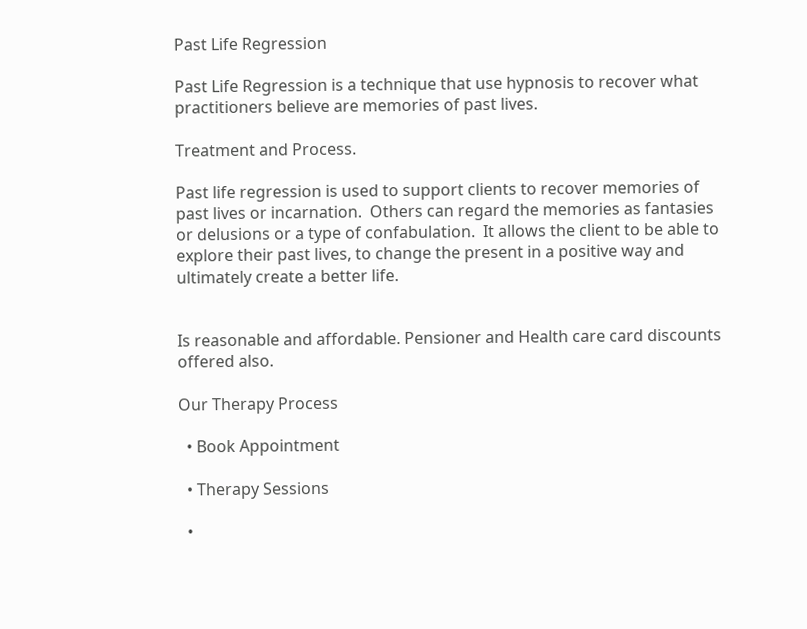Past Life Regression

Past Life Regression is a technique that use hypnosis to recover what practitioners believe are memories of past lives.

Treatment and Process.

Past life regression is used to support clients to recover memories of past lives or incarnation.  Others can regard the memories as fantasies or delusions or a type of confabulation.  It allows the client to be able to explore their past lives, to change the present in a positive way and ultimately create a better life.


Is reasonable and affordable. Pensioner and Health care card discounts offered also.

Our Therapy Process

  • Book Appointment

  • Therapy Sessions

  •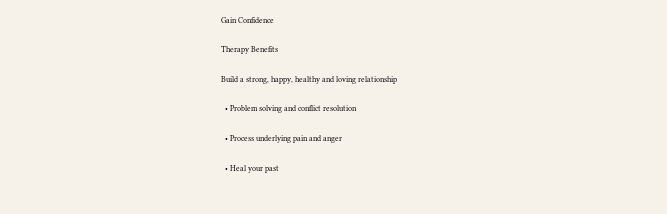Gain Confidence

Therapy Benefits

Build a strong, happy, healthy and loving relationship

  • Problem solving and conflict resolution

  • Process underlying pain and anger

  • Heal your past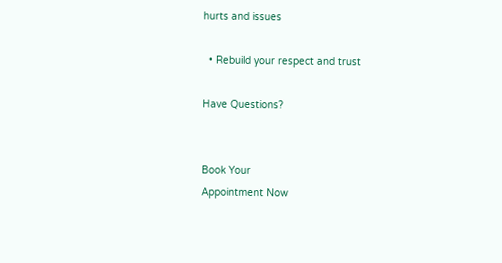hurts and issues

  • Rebuild your respect and trust

Have Questions?


Book Your
Appointment Now